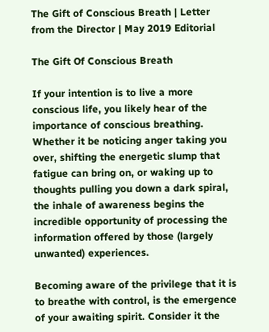The Gift of Conscious Breath | Letter from the Director | May 2019 Editorial

The Gift Of Conscious Breath

If your intention is to live a more conscious life, you likely hear of the importance of conscious breathing. Whether it be noticing anger taking you over, shifting the energetic slump that fatigue can bring on, or waking up to thoughts pulling you down a dark spiral, the inhale of awareness begins the incredible opportunity of processing the information offered by those (largely unwanted) experiences.

Becoming aware of the privilege that it is to breathe with control, is the emergence of your awaiting spirit. Consider it the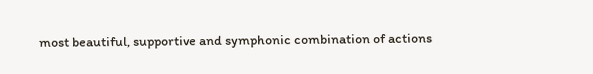most beautiful, supportive and symphonic combination of actions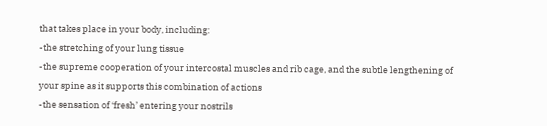that takes place in your body, including:
-the stretching of your lung tissue
-the supreme cooperation of your intercostal muscles and rib cage, and the subtle lengthening of your spine as it supports this combination of actions
-the sensation of ‘fresh’ entering your nostrils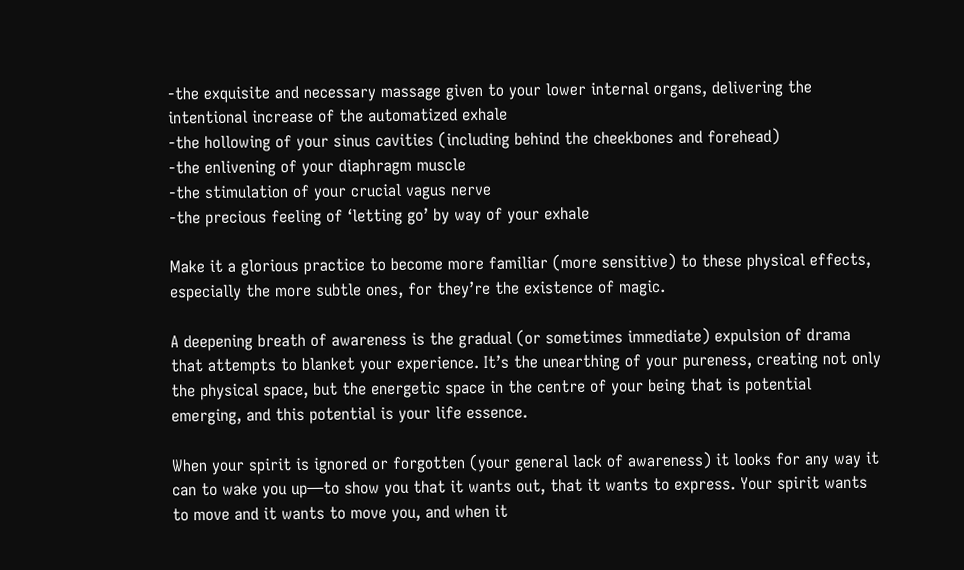-the exquisite and necessary massage given to your lower internal organs, delivering the intentional increase of the automatized exhale
-the hollowing of your sinus cavities (including behind the cheekbones and forehead)
-the enlivening of your diaphragm muscle
-the stimulation of your crucial vagus nerve
-the precious feeling of ‘letting go’ by way of your exhale

Make it a glorious practice to become more familiar (more sensitive) to these physical effects, especially the more subtle ones, for they’re the existence of magic.

A deepening breath of awareness is the gradual (or sometimes immediate) expulsion of drama that attempts to blanket your experience. It’s the unearthing of your pureness, creating not only the physical space, but the energetic space in the centre of your being that is potential emerging, and this potential is your life essence.

When your spirit is ignored or forgotten (your general lack of awareness) it looks for any way it can to wake you up—to show you that it wants out, that it wants to express. Your spirit wants to move and it wants to move you, and when it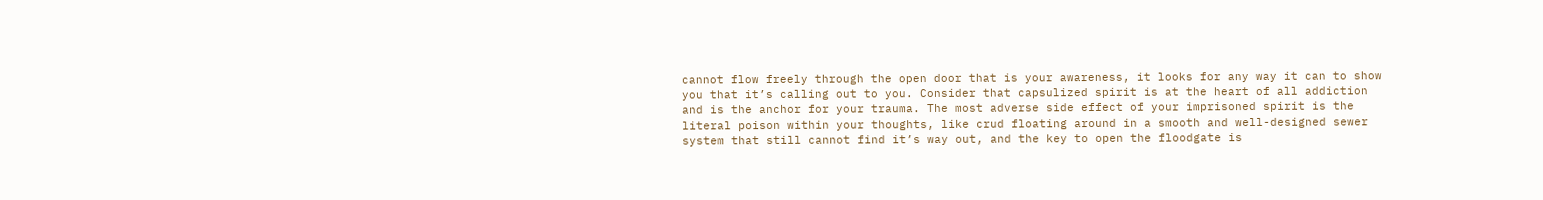cannot flow freely through the open door that is your awareness, it looks for any way it can to show you that it’s calling out to you. Consider that capsulized spirit is at the heart of all addiction and is the anchor for your trauma. The most adverse side effect of your imprisoned spirit is the literal poison within your thoughts, like crud floating around in a smooth and well-designed sewer system that still cannot find it’s way out, and the key to open the floodgate is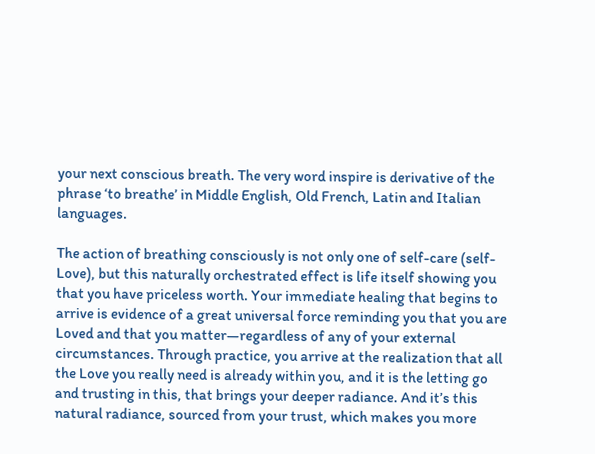your next conscious breath. The very word inspire is derivative of the phrase ‘to breathe’ in Middle English, Old French, Latin and Italian languages.

The action of breathing consciously is not only one of self-care (self-Love), but this naturally orchestrated effect is life itself showing you that you have priceless worth. Your immediate healing that begins to arrive is evidence of a great universal force reminding you that you are Loved and that you matter—regardless of any of your external circumstances. Through practice, you arrive at the realization that all the Love you really need is already within you, and it is the letting go and trusting in this, that brings your deeper radiance. And it’s this natural radiance, sourced from your trust, which makes you more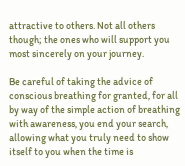attractive to others. Not all others though; the ones who will support you most sincerely on your journey.

Be careful of taking the advice of conscious breathing for granted, for all by way of the simple action of breathing with awareness, you end your search, allowing what you truly need to show itself to you when the time is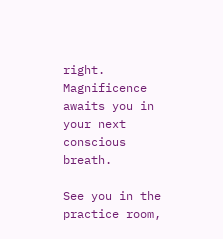right. Magnificence awaits you in your next conscious breath.

See you in the practice room,